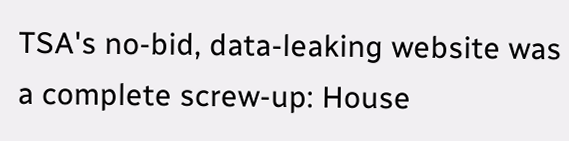TSA's no-bid, data-leaking website was a complete screw-up: House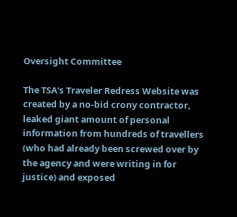Oversight Committee

The TSA's Traveler Redress Website was created by a no-bid crony contractor, leaked giant amount of personal information from hundreds of travellers (who had already been screwed over by the agency and were writing in for justice) and exposed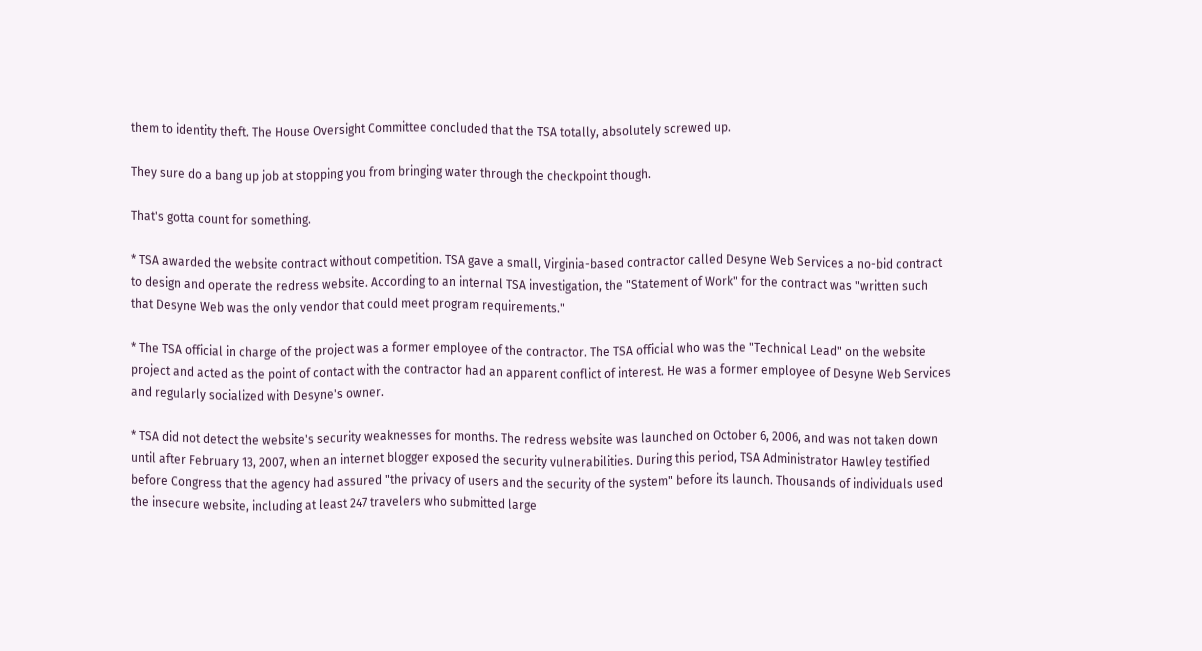them to identity theft. The House Oversight Committee concluded that the TSA totally, absolutely screwed up.

They sure do a bang up job at stopping you from bringing water through the checkpoint though.

That's gotta count for something.

* TSA awarded the website contract without competition. TSA gave a small, Virginia-based contractor called Desyne Web Services a no-bid contract to design and operate the redress website. According to an internal TSA investigation, the "Statement of Work" for the contract was "written such that Desyne Web was the only vendor that could meet program requirements."

* The TSA official in charge of the project was a former employee of the contractor. The TSA official who was the "Technical Lead" on the website project and acted as the point of contact with the contractor had an apparent conflict of interest. He was a former employee of Desyne Web Services and regularly socialized with Desyne's owner.

* TSA did not detect the website's security weaknesses for months. The redress website was launched on October 6, 2006, and was not taken down until after February 13, 2007, when an internet blogger exposed the security vulnerabilities. During this period, TSA Administrator Hawley testified before Congress that the agency had assured "the privacy of users and the security of the system" before its launch. Thousands of individuals used the insecure website, including at least 247 travelers who submitted large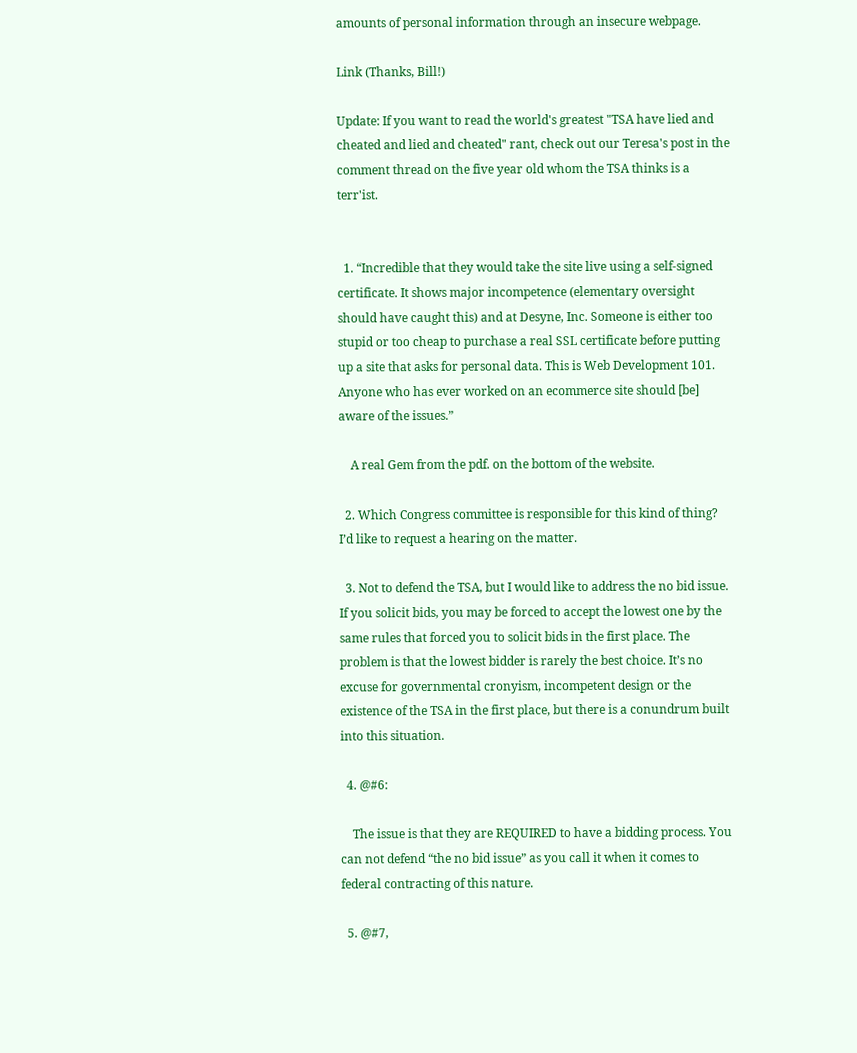amounts of personal information through an insecure webpage.

Link (Thanks, Bill!)

Update: If you want to read the world's greatest "TSA have lied and cheated and lied and cheated" rant, check out our Teresa's post in the comment thread on the five year old whom the TSA thinks is a terr'ist.


  1. “Incredible that they would take the site live using a self-signed certificate. It shows major incompetence (elementary oversight should have caught this) and at Desyne, Inc. Someone is either too stupid or too cheap to purchase a real SSL certificate before putting up a site that asks for personal data. This is Web Development 101. Anyone who has ever worked on an ecommerce site should [be] aware of the issues.”

    A real Gem from the pdf. on the bottom of the website.

  2. Which Congress committee is responsible for this kind of thing? I’d like to request a hearing on the matter.

  3. Not to defend the TSA, but I would like to address the no bid issue. If you solicit bids, you may be forced to accept the lowest one by the same rules that forced you to solicit bids in the first place. The problem is that the lowest bidder is rarely the best choice. It’s no excuse for governmental cronyism, incompetent design or the existence of the TSA in the first place, but there is a conundrum built into this situation.

  4. @#6:

    The issue is that they are REQUIRED to have a bidding process. You can not defend “the no bid issue” as you call it when it comes to federal contracting of this nature.

  5. @#7,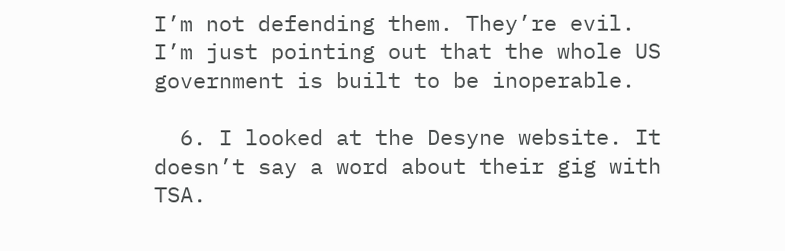I’m not defending them. They’re evil. I’m just pointing out that the whole US government is built to be inoperable.

  6. I looked at the Desyne website. It doesn’t say a word about their gig with TSA.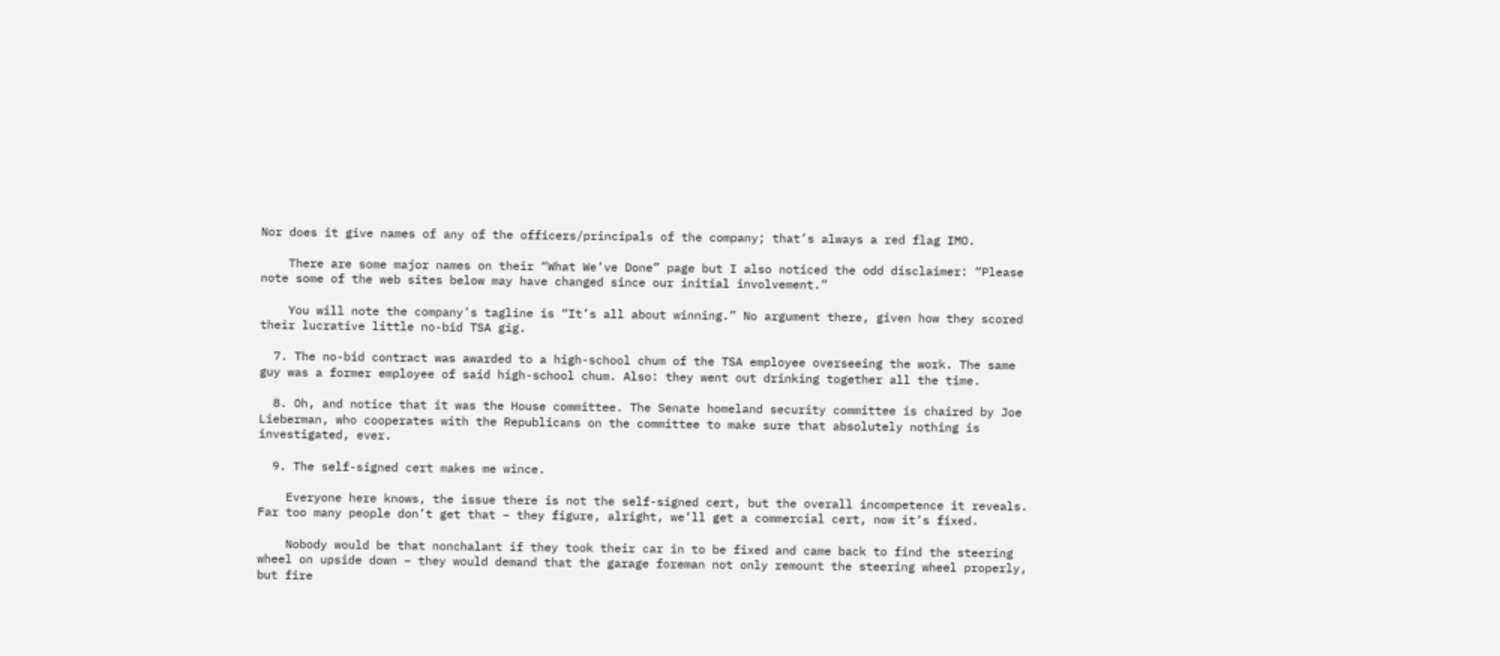Nor does it give names of any of the officers/principals of the company; that’s always a red flag IMO.

    There are some major names on their “What We’ve Done” page but I also noticed the odd disclaimer: “Please note some of the web sites below may have changed since our initial involvement.”

    You will note the company’s tagline is “It’s all about winning.” No argument there, given how they scored their lucrative little no-bid TSA gig.

  7. The no-bid contract was awarded to a high-school chum of the TSA employee overseeing the work. The same guy was a former employee of said high-school chum. Also: they went out drinking together all the time.

  8. Oh, and notice that it was the House committee. The Senate homeland security committee is chaired by Joe Lieberman, who cooperates with the Republicans on the committee to make sure that absolutely nothing is investigated, ever.

  9. The self-signed cert makes me wince.

    Everyone here knows, the issue there is not the self-signed cert, but the overall incompetence it reveals. Far too many people don’t get that – they figure, alright, we’ll get a commercial cert, now it’s fixed.

    Nobody would be that nonchalant if they took their car in to be fixed and came back to find the steering wheel on upside down – they would demand that the garage foreman not only remount the steering wheel properly, but fire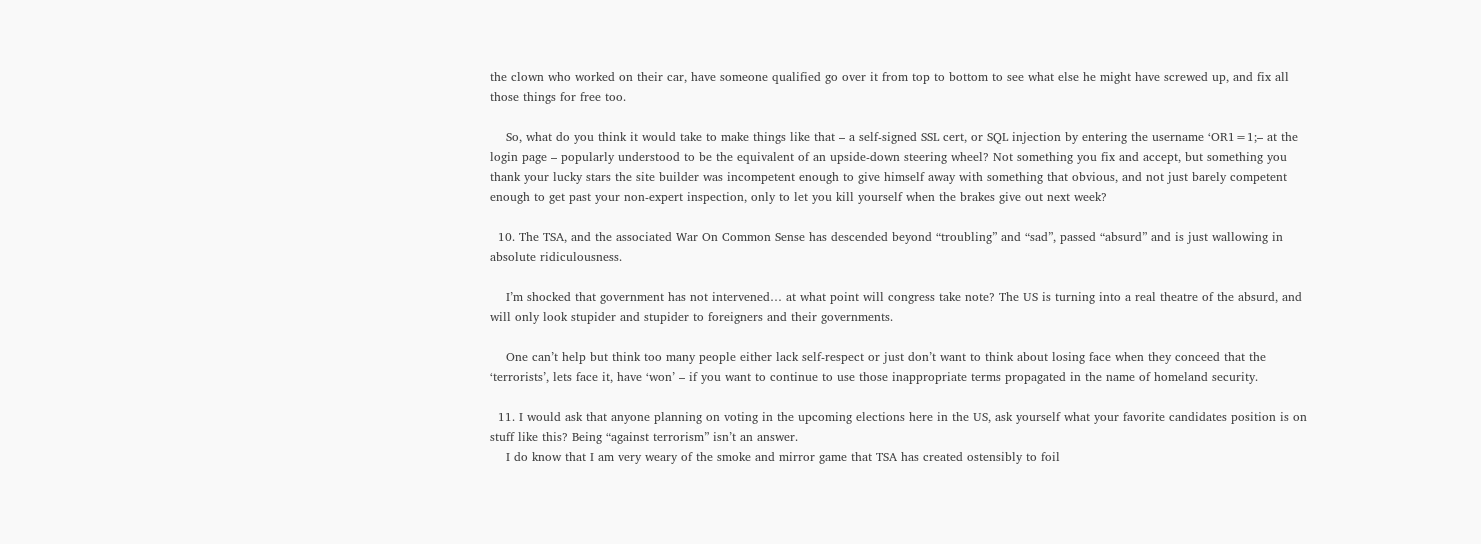the clown who worked on their car, have someone qualified go over it from top to bottom to see what else he might have screwed up, and fix all those things for free too.

    So, what do you think it would take to make things like that – a self-signed SSL cert, or SQL injection by entering the username ‘OR1=1;– at the login page – popularly understood to be the equivalent of an upside-down steering wheel? Not something you fix and accept, but something you thank your lucky stars the site builder was incompetent enough to give himself away with something that obvious, and not just barely competent enough to get past your non-expert inspection, only to let you kill yourself when the brakes give out next week?

  10. The TSA, and the associated War On Common Sense has descended beyond “troubling” and “sad”, passed “absurd” and is just wallowing in absolute ridiculousness.

    I’m shocked that government has not intervened… at what point will congress take note? The US is turning into a real theatre of the absurd, and will only look stupider and stupider to foreigners and their governments.

    One can’t help but think too many people either lack self-respect or just don’t want to think about losing face when they conceed that the ‘terrorists’, lets face it, have ‘won’ – if you want to continue to use those inappropriate terms propagated in the name of homeland security.

  11. I would ask that anyone planning on voting in the upcoming elections here in the US, ask yourself what your favorite candidates position is on stuff like this? Being “against terrorism” isn’t an answer.
    I do know that I am very weary of the smoke and mirror game that TSA has created ostensibly to foil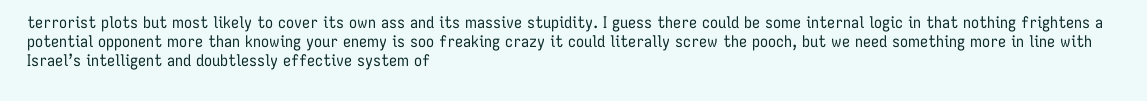terrorist plots but most likely to cover its own ass and its massive stupidity. I guess there could be some internal logic in that nothing frightens a potential opponent more than knowing your enemy is soo freaking crazy it could literally screw the pooch, but we need something more in line with Israel’s intelligent and doubtlessly effective system of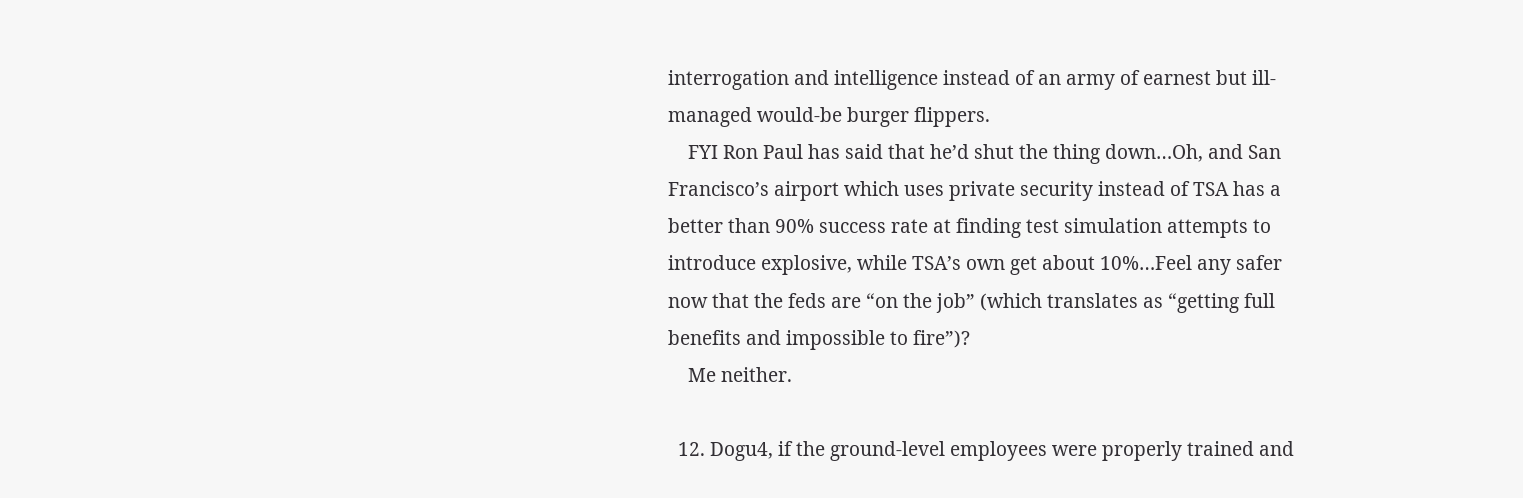interrogation and intelligence instead of an army of earnest but ill-managed would-be burger flippers.
    FYI Ron Paul has said that he’d shut the thing down…Oh, and San Francisco’s airport which uses private security instead of TSA has a better than 90% success rate at finding test simulation attempts to introduce explosive, while TSA’s own get about 10%…Feel any safer now that the feds are “on the job” (which translates as “getting full benefits and impossible to fire”)?
    Me neither.

  12. Dogu4, if the ground-level employees were properly trained and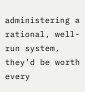administering a rational, well-run system, they’d be worth every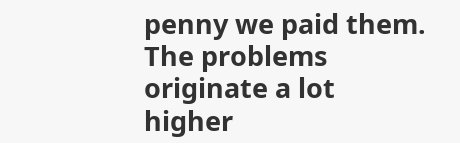penny we paid them. The problems originate a lot higher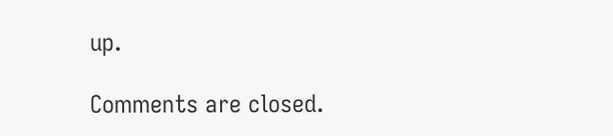up.

Comments are closed.